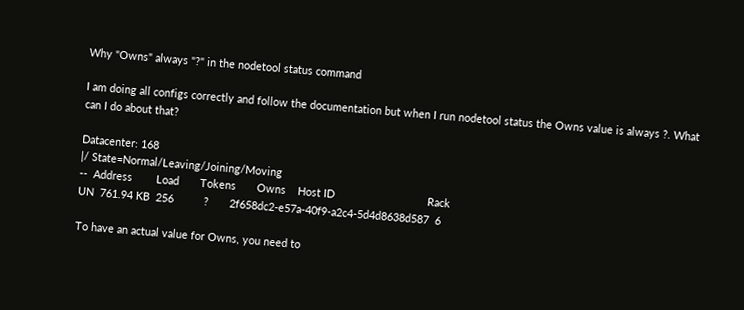Why "Owns" always "?" in the nodetool status command

I am doing all configs correctly and follow the documentation but when I run nodetool status the Owns value is always ?. What can I do about that?

Datacenter: 168
|/ State=Normal/Leaving/Joining/Moving
--  Address        Load       Tokens       Owns    Host ID                               Rack
UN  761.94 KB  256          ?       2f658dc2-e57a-40f9-a2c4-5d4d8638d587  6

To have an actual value for Owns, you need to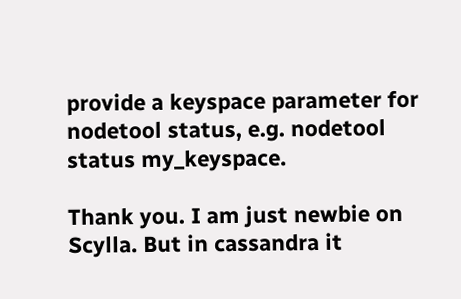provide a keyspace parameter for nodetool status, e.g. nodetool status my_keyspace.

Thank you. I am just newbie on Scylla. But in cassandra it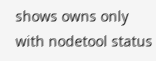shows owns only with nodetool status